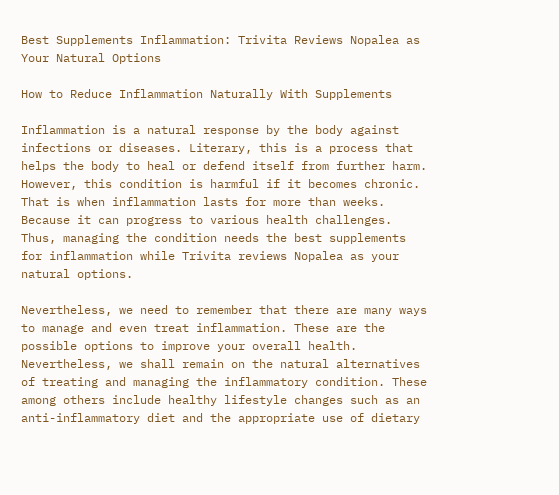Best Supplements Inflammation: Trivita Reviews Nopalea as Your Natural Options

How to Reduce Inflammation Naturally With Supplements

Inflammation is a natural response by the body against infections or diseases. Literary, this is a process that helps the body to heal or defend itself from further harm. However, this condition is harmful if it becomes chronic. That is when inflammation lasts for more than weeks. Because it can progress to various health challenges. Thus, managing the condition needs the best supplements for inflammation while Trivita reviews Nopalea as your natural options.

Nevertheless, we need to remember that there are many ways to manage and even treat inflammation. These are the possible options to improve your overall health. Nevertheless, we shall remain on the natural alternatives of treating and managing the inflammatory condition. These among others include healthy lifestyle changes such as an anti-inflammatory diet and the appropriate use of dietary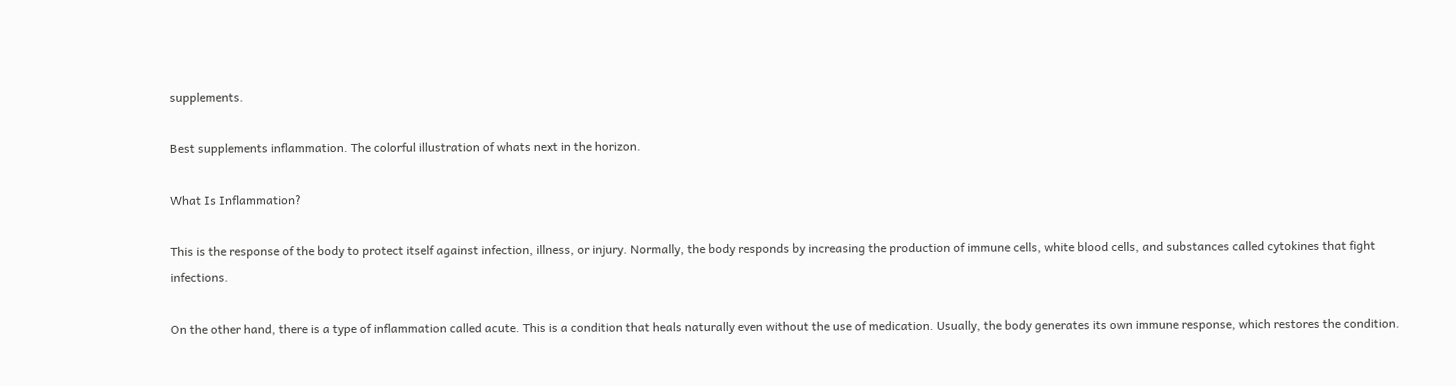supplements.

Best supplements inflammation. The colorful illustration of whats next in the horizon.

What Is Inflammation?

This is the response of the body to protect itself against infection, illness, or injury. Normally, the body responds by increasing the production of immune cells, white blood cells, and substances called cytokines that fight infections.

On the other hand, there is a type of inflammation called acute. This is a condition that heals naturally even without the use of medication. Usually, the body generates its own immune response, which restores the condition.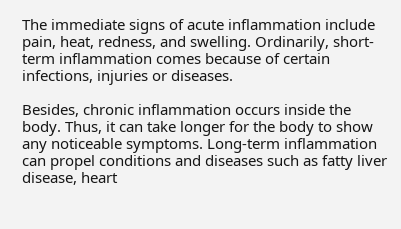The immediate signs of acute inflammation include pain, heat, redness, and swelling. Ordinarily, short-term inflammation comes because of certain infections, injuries or diseases.

Besides, chronic inflammation occurs inside the body. Thus, it can take longer for the body to show any noticeable symptoms. Long-term inflammation can propel conditions and diseases such as fatty liver disease, heart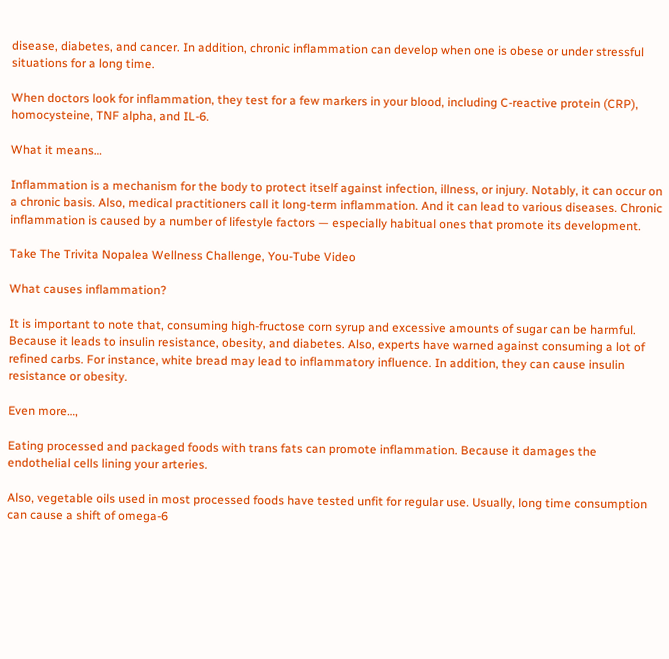disease, diabetes, and cancer. In addition, chronic inflammation can develop when one is obese or under stressful situations for a long time.

When doctors look for inflammation, they test for a few markers in your blood, including C-reactive protein (CRP), homocysteine, TNF alpha, and IL-6.

What it means…

Inflammation is a mechanism for the body to protect itself against infection, illness, or injury. Notably, it can occur on a chronic basis. Also, medical practitioners call it long-term inflammation. And it can lead to various diseases. Chronic inflammation is caused by a number of lifestyle factors — especially habitual ones that promote its development.

Take The Trivita Nopalea Wellness Challenge, You-Tube Video

What causes inflammation?

It is important to note that, consuming high-fructose corn syrup and excessive amounts of sugar can be harmful. Because it leads to insulin resistance, obesity, and diabetes. Also, experts have warned against consuming a lot of refined carbs. For instance, white bread may lead to inflammatory influence. In addition, they can cause insulin resistance or obesity.

Even more…,

Eating processed and packaged foods with trans fats can promote inflammation. Because it damages the endothelial cells lining your arteries.

Also, vegetable oils used in most processed foods have tested unfit for regular use. Usually, long time consumption can cause a shift of omega-6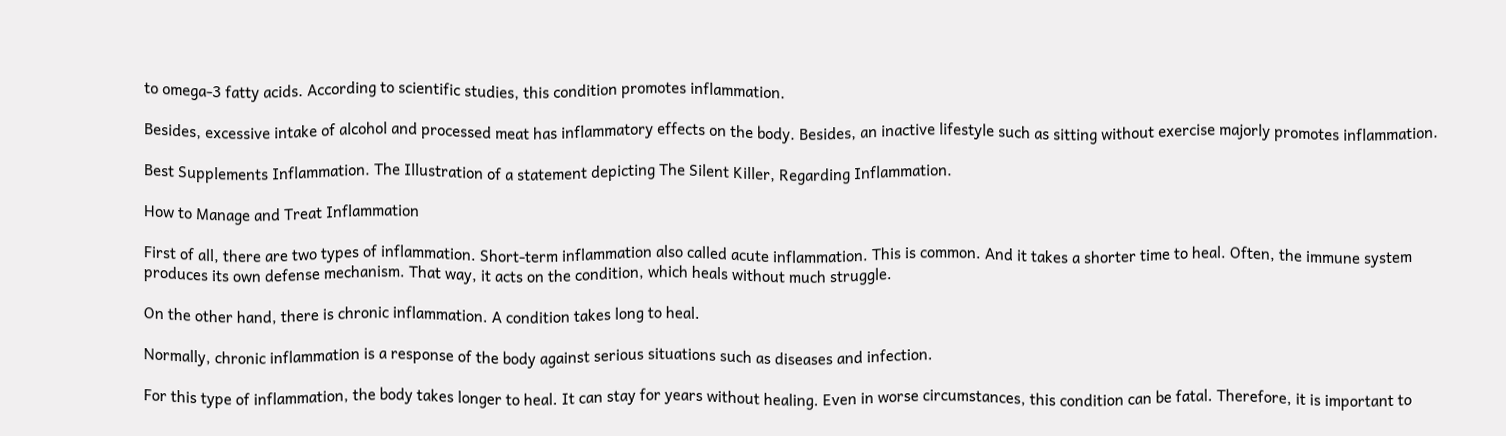to omega-3 fatty acids. According to scientific studies, this condition promotes inflammation.

Besides, excessive intake of alcohol and processed meat has inflammatory effects on the body. Besides, an inactive lifestyle such as sitting without exercise majorly promotes inflammation.

Best Supplements Inflammation. The Illustration of a statement depicting The Silent Killer, Regarding Inflammation.

How to Manage and Treat Inflammation

First of all, there are two types of inflammation. Short-term inflammation also called acute inflammation. This is common. And it takes a shorter time to heal. Often, the immune system produces its own defense mechanism. That way, it acts on the condition, which heals without much struggle.

On the other hand, there is chronic inflammation. A condition takes long to heal.

Normally, chronic inflammation is a response of the body against serious situations such as diseases and infection.

For this type of inflammation, the body takes longer to heal. It can stay for years without healing. Even in worse circumstances, this condition can be fatal. Therefore, it is important to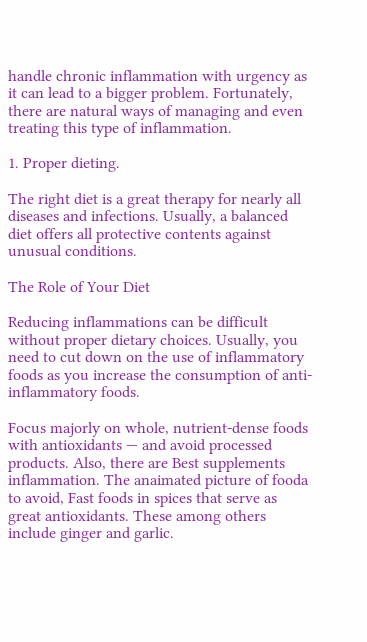handle chronic inflammation with urgency as it can lead to a bigger problem. Fortunately, there are natural ways of managing and even treating this type of inflammation.

1. Proper dieting.

The right diet is a great therapy for nearly all diseases and infections. Usually, a balanced diet offers all protective contents against unusual conditions.

The Role of Your Diet

Reducing inflammations can be difficult without proper dietary choices. Usually, you need to cut down on the use of inflammatory foods as you increase the consumption of anti-inflammatory foods.

Focus majorly on whole, nutrient-dense foods with antioxidants — and avoid processed products. Also, there are Best supplements inflammation. The anaimated picture of fooda to avoid, Fast foods in spices that serve as great antioxidants. These among others include ginger and garlic.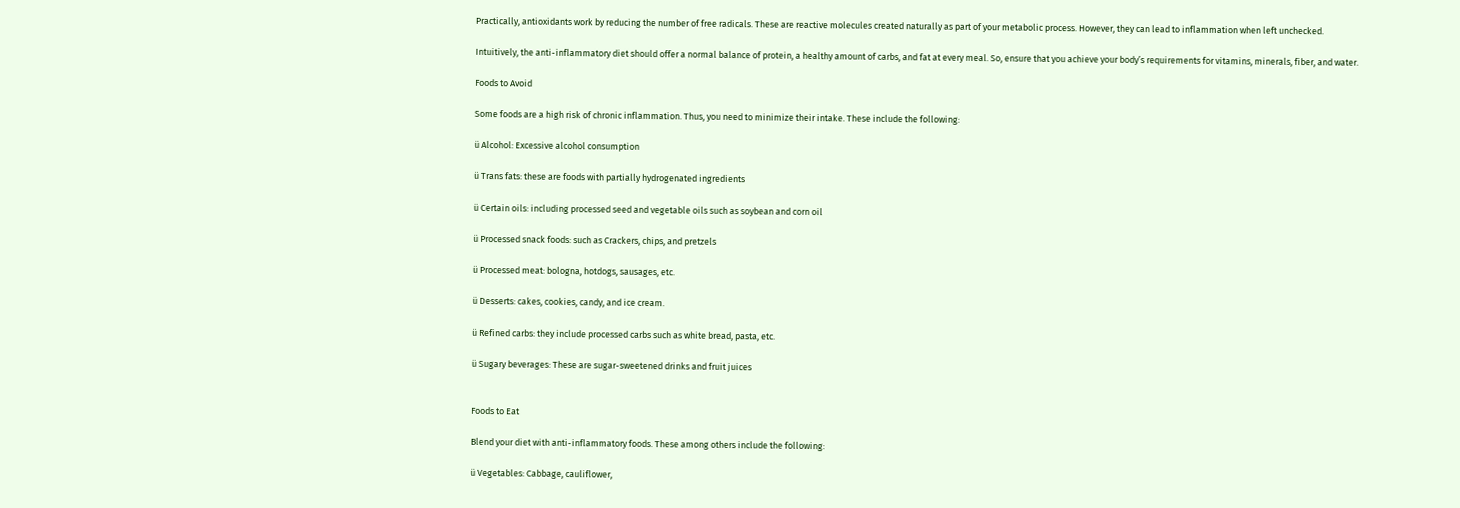Practically, antioxidants work by reducing the number of free radicals. These are reactive molecules created naturally as part of your metabolic process. However, they can lead to inflammation when left unchecked.

Intuitively, the anti-inflammatory diet should offer a normal balance of protein, a healthy amount of carbs, and fat at every meal. So, ensure that you achieve your body’s requirements for vitamins, minerals, fiber, and water.

Foods to Avoid

Some foods are a high risk of chronic inflammation. Thus, you need to minimize their intake. These include the following:

ü Alcohol: Excessive alcohol consumption

ü Trans fats: these are foods with partially hydrogenated ingredients

ü Certain oils: including processed seed and vegetable oils such as soybean and corn oil

ü Processed snack foods: such as Crackers, chips, and pretzels

ü Processed meat: bologna, hotdogs, sausages, etc.

ü Desserts: cakes, cookies, candy, and ice cream.

ü Refined carbs: they include processed carbs such as white bread, pasta, etc.

ü Sugary beverages: These are sugar-sweetened drinks and fruit juices


Foods to Eat

Blend your diet with anti-inflammatory foods. These among others include the following:

ü Vegetables: Cabbage, cauliflower,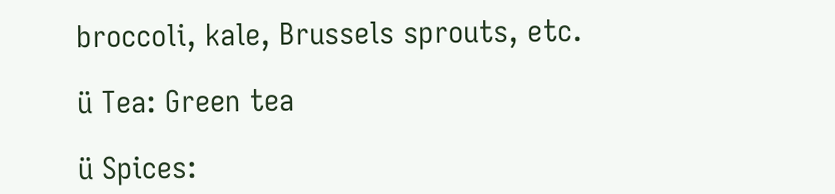broccoli, kale, Brussels sprouts, etc.

ü Tea: Green tea

ü Spices: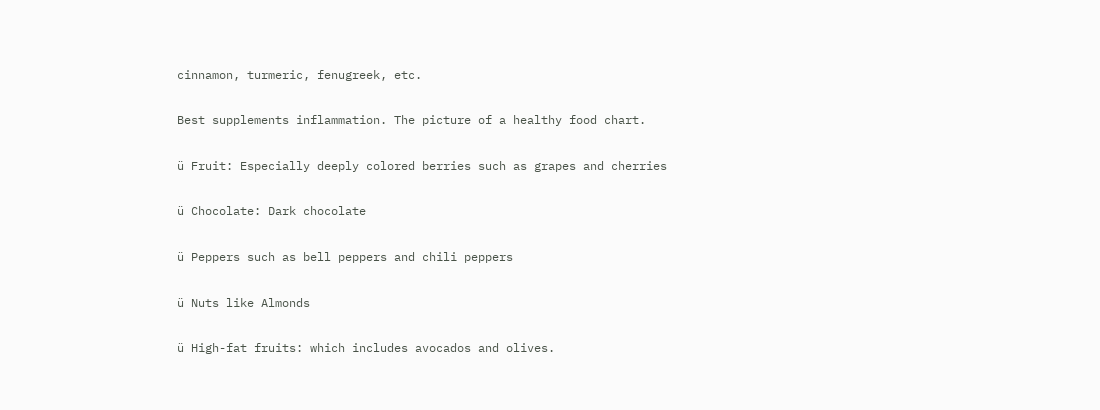cinnamon, turmeric, fenugreek, etc.

Best supplements inflammation. The picture of a healthy food chart.

ü Fruit: Especially deeply colored berries such as grapes and cherries

ü Chocolate: Dark chocolate

ü Peppers such as bell peppers and chili peppers

ü Nuts like Almonds

ü High-fat fruits: which includes avocados and olives.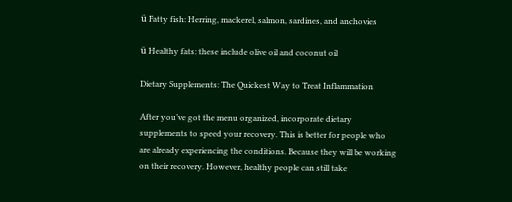ü Fatty fish: Herring, mackerel, salmon, sardines, and anchovies

ü Healthy fats: these include olive oil and coconut oil

Dietary Supplements: The Quickest Way to Treat Inflammation

After you’ve got the menu organized, incorporate dietary supplements to speed your recovery. This is better for people who are already experiencing the conditions. Because they will be working on their recovery. However, healthy people can still take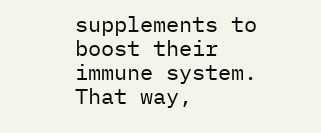supplements to boost their immune system. That way,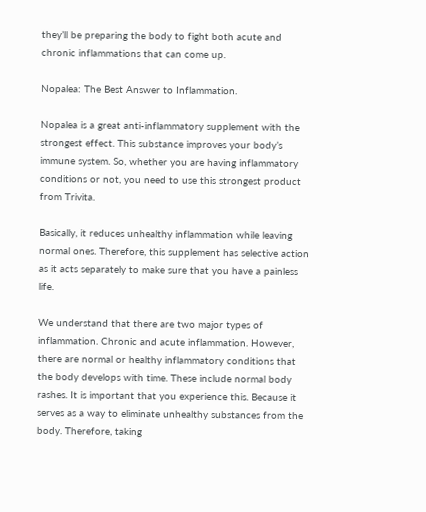they’ll be preparing the body to fight both acute and chronic inflammations that can come up.

Nopalea: The Best Answer to Inflammation.

Nopalea is a great anti-inflammatory supplement with the strongest effect. This substance improves your body’s immune system. So, whether you are having inflammatory conditions or not, you need to use this strongest product from Trivita.

Basically, it reduces unhealthy inflammation while leaving normal ones. Therefore, this supplement has selective action as it acts separately to make sure that you have a painless life.

We understand that there are two major types of inflammation. Chronic and acute inflammation. However, there are normal or healthy inflammatory conditions that the body develops with time. These include normal body rashes. It is important that you experience this. Because it serves as a way to eliminate unhealthy substances from the body. Therefore, taking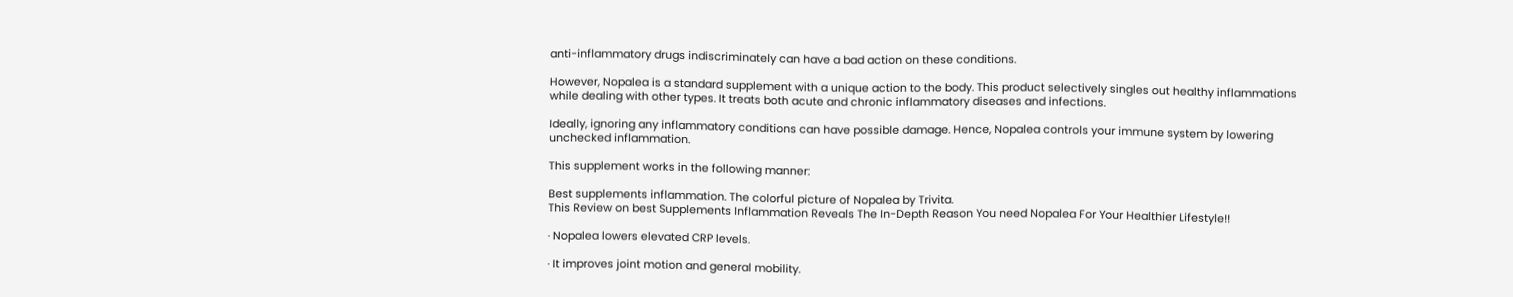anti-inflammatory drugs indiscriminately can have a bad action on these conditions.

However, Nopalea is a standard supplement with a unique action to the body. This product selectively singles out healthy inflammations while dealing with other types. It treats both acute and chronic inflammatory diseases and infections.

Ideally, ignoring any inflammatory conditions can have possible damage. Hence, Nopalea controls your immune system by lowering unchecked inflammation.

This supplement works in the following manner:

Best supplements inflammation. The colorful picture of Nopalea by Trivita.
This Review on best Supplements Inflammation Reveals The In-Depth Reason You need Nopalea For Your Healthier Lifestyle!!

· Nopalea lowers elevated CRP levels.

· It improves joint motion and general mobility.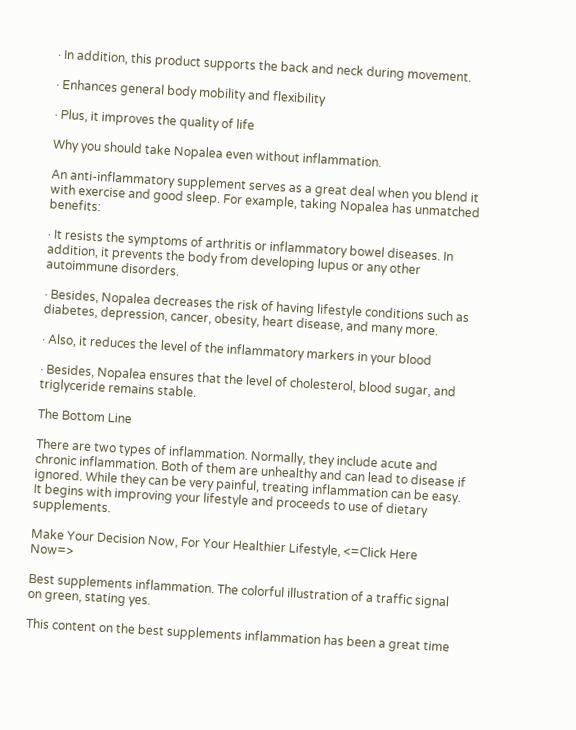· In addition, this product supports the back and neck during movement.

· Enhances general body mobility and flexibility

· Plus, it improves the quality of life

Why you should take Nopalea even without inflammation.

An anti-inflammatory supplement serves as a great deal when you blend it with exercise and good sleep. For example, taking Nopalea has unmatched benefits:

· It resists the symptoms of arthritis or inflammatory bowel diseases. In addition, it prevents the body from developing lupus or any other autoimmune disorders.

· Besides, Nopalea decreases the risk of having lifestyle conditions such as diabetes, depression, cancer, obesity, heart disease, and many more.

· Also, it reduces the level of the inflammatory markers in your blood

· Besides, Nopalea ensures that the level of cholesterol, blood sugar, and triglyceride remains stable.

The Bottom Line

There are two types of inflammation. Normally, they include acute and chronic inflammation. Both of them are unhealthy and can lead to disease if ignored. While they can be very painful, treating inflammation can be easy. It begins with improving your lifestyle and proceeds to use of dietary supplements.

Make Your Decision Now, For Your Healthier Lifestyle, <=Click Here Now=>

Best supplements inflammation. The colorful illustration of a traffic signal on green, stating yes.

This content on the best supplements inflammation has been a great time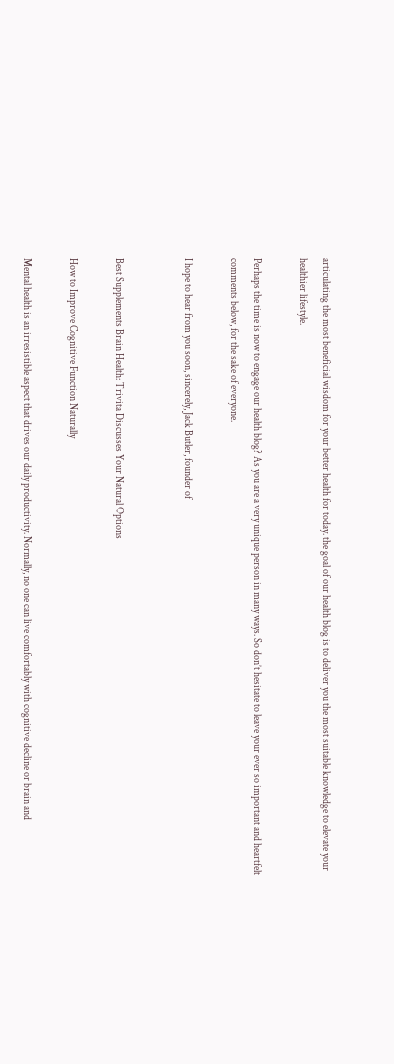articulating the most beneficial wisdom for your better health for today. the goal of our health blog is to deliver you the most suitable knowledge to elevate your healthier lifestyle.

Perhaps the time is now to engage our health blog? As you are a very unique person in many ways. So don’t hesitate to leave your ever so important and heartfelt comments below, for the sake of everyone.

I hope to hear from you soon, sincerely, Jack Butler, founder of


Best Supplements Brain Health: Trivita Discusses Your Natural Options

How to Improve Cognitive Function Naturally

Mental health is an irresistible aspect that drives our daily productivity. Normally, no one can live comfortably with cognitive decline or brain and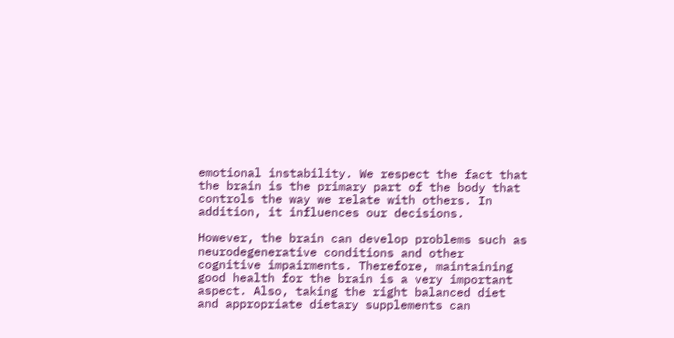emotional instability. We respect the fact that the brain is the primary part of the body that controls the way we relate with others. In addition, it influences our decisions.

However, the brain can develop problems such as neurodegenerative conditions and other cognitive impairments. Therefore, maintaining good health for the brain is a very important aspect. Also, taking the right balanced diet and appropriate dietary supplements can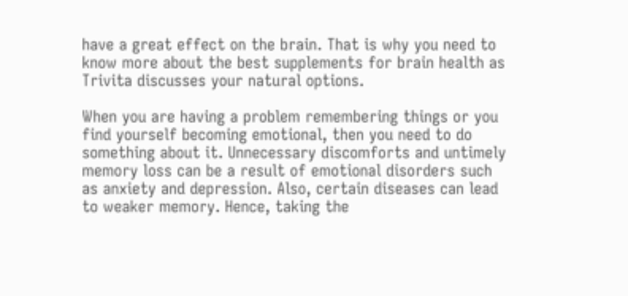have a great effect on the brain. That is why you need to know more about the best supplements for brain health as Trivita discusses your natural options.

When you are having a problem remembering things or you find yourself becoming emotional, then you need to do something about it. Unnecessary discomforts and untimely memory loss can be a result of emotional disorders such as anxiety and depression. Also, certain diseases can lead to weaker memory. Hence, taking the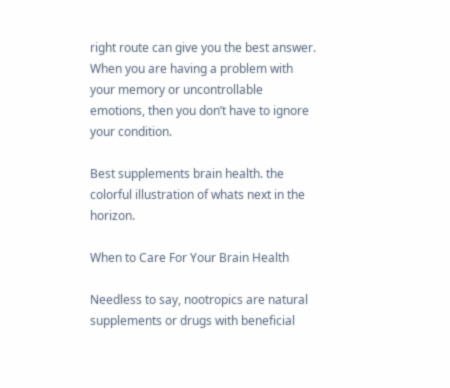right route can give you the best answer. When you are having a problem with your memory or uncontrollable emotions, then you don’t have to ignore your condition.

Best supplements brain health. the colorful illustration of whats next in the horizon.

When to Care For Your Brain Health

Needless to say, nootropics are natural supplements or drugs with beneficial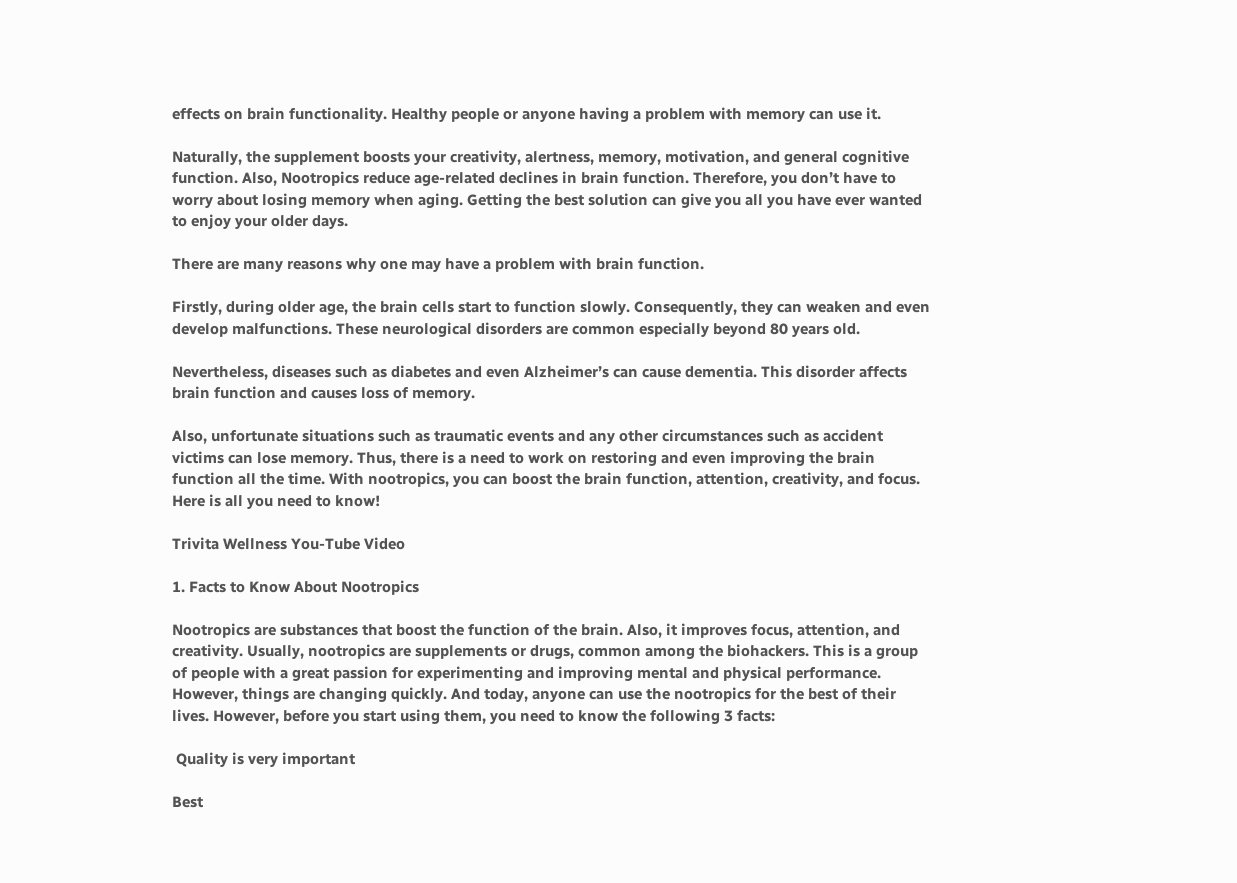effects on brain functionality. Healthy people or anyone having a problem with memory can use it.

Naturally, the supplement boosts your creativity, alertness, memory, motivation, and general cognitive function. Also, Nootropics reduce age-related declines in brain function. Therefore, you don’t have to worry about losing memory when aging. Getting the best solution can give you all you have ever wanted to enjoy your older days.

There are many reasons why one may have a problem with brain function.

Firstly, during older age, the brain cells start to function slowly. Consequently, they can weaken and even develop malfunctions. These neurological disorders are common especially beyond 80 years old.

Nevertheless, diseases such as diabetes and even Alzheimer’s can cause dementia. This disorder affects brain function and causes loss of memory.

Also, unfortunate situations such as traumatic events and any other circumstances such as accident victims can lose memory. Thus, there is a need to work on restoring and even improving the brain function all the time. With nootropics, you can boost the brain function, attention, creativity, and focus. Here is all you need to know!

Trivita Wellness You-Tube Video

1. Facts to Know About Nootropics

Nootropics are substances that boost the function of the brain. Also, it improves focus, attention, and creativity. Usually, nootropics are supplements or drugs, common among the biohackers. This is a group of people with a great passion for experimenting and improving mental and physical performance. However, things are changing quickly. And today, anyone can use the nootropics for the best of their lives. However, before you start using them, you need to know the following 3 facts:

 Quality is very important

Best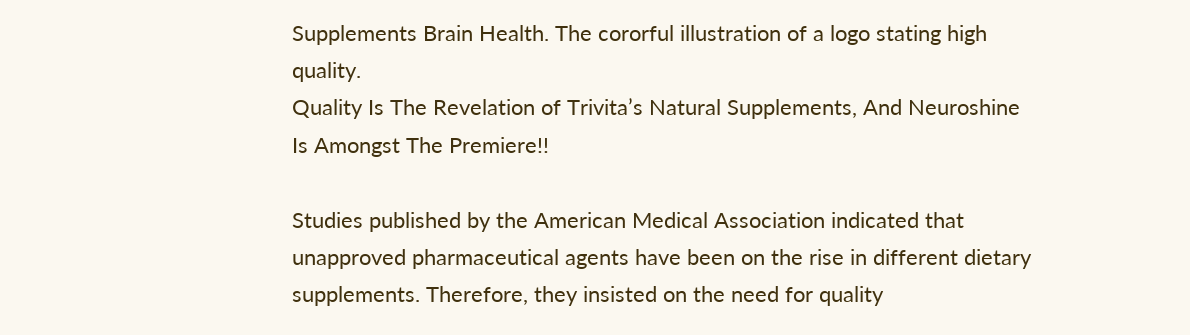Supplements Brain Health. The cororful illustration of a logo stating high quality.
Quality Is The Revelation of Trivita’s Natural Supplements, And Neuroshine Is Amongst The Premiere!!

Studies published by the American Medical Association indicated that unapproved pharmaceutical agents have been on the rise in different dietary supplements. Therefore, they insisted on the need for quality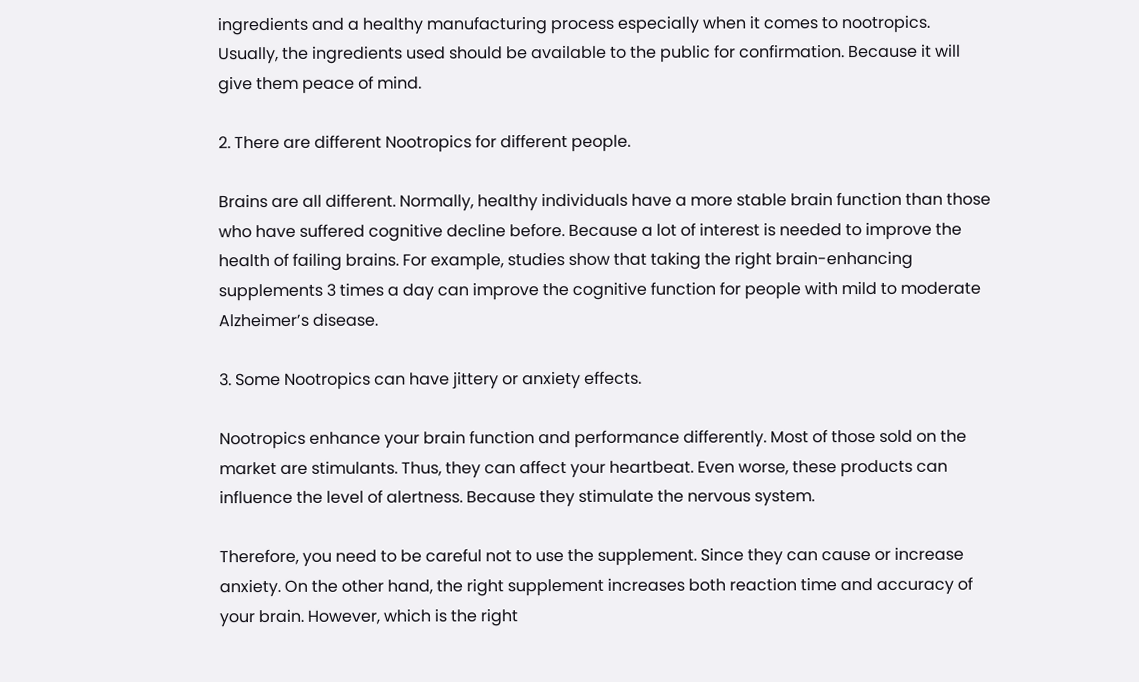ingredients and a healthy manufacturing process especially when it comes to nootropics. Usually, the ingredients used should be available to the public for confirmation. Because it will give them peace of mind.

2. There are different Nootropics for different people.

Brains are all different. Normally, healthy individuals have a more stable brain function than those who have suffered cognitive decline before. Because a lot of interest is needed to improve the health of failing brains. For example, studies show that taking the right brain-enhancing supplements 3 times a day can improve the cognitive function for people with mild to moderate Alzheimer’s disease.

3. Some Nootropics can have jittery or anxiety effects.

Nootropics enhance your brain function and performance differently. Most of those sold on the market are stimulants. Thus, they can affect your heartbeat. Even worse, these products can influence the level of alertness. Because they stimulate the nervous system.

Therefore, you need to be careful not to use the supplement. Since they can cause or increase anxiety. On the other hand, the right supplement increases both reaction time and accuracy of your brain. However, which is the right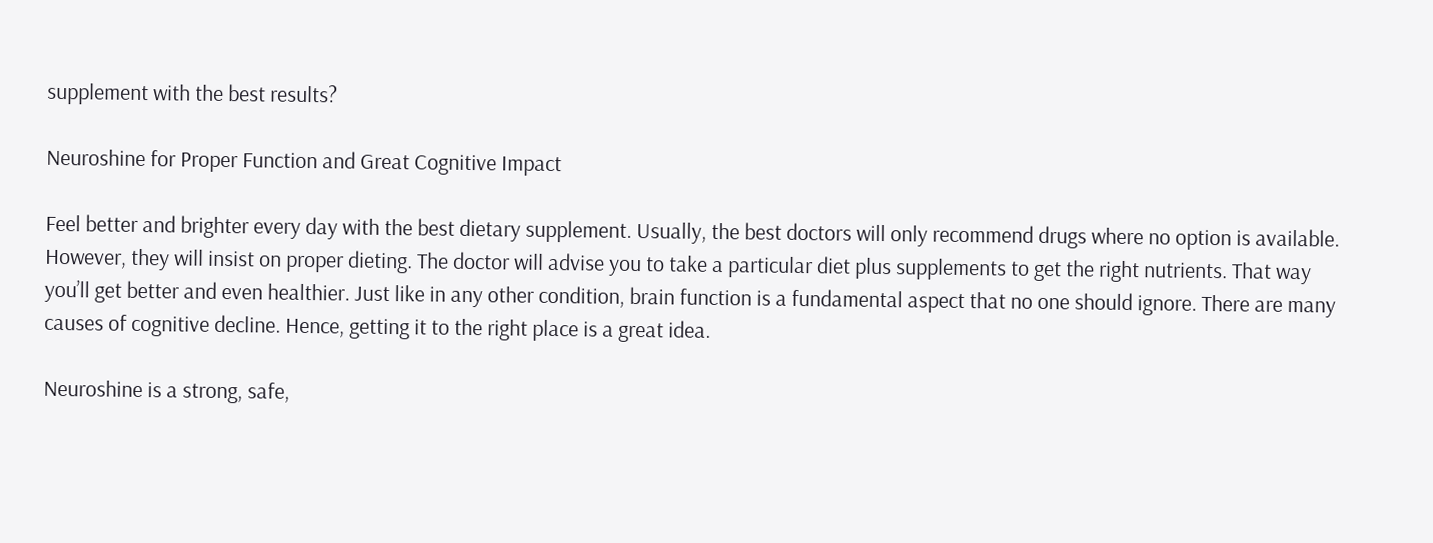supplement with the best results?

Neuroshine for Proper Function and Great Cognitive Impact

Feel better and brighter every day with the best dietary supplement. Usually, the best doctors will only recommend drugs where no option is available. However, they will insist on proper dieting. The doctor will advise you to take a particular diet plus supplements to get the right nutrients. That way you’ll get better and even healthier. Just like in any other condition, brain function is a fundamental aspect that no one should ignore. There are many causes of cognitive decline. Hence, getting it to the right place is a great idea.

Neuroshine is a strong, safe,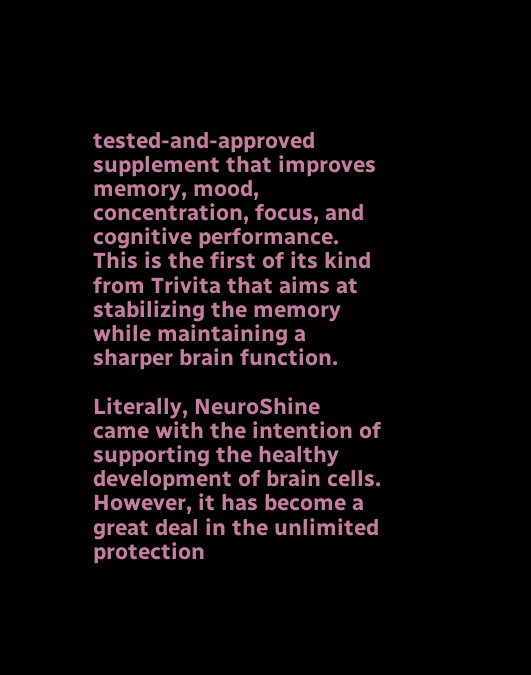tested-and-approved supplement that improves memory, mood, concentration, focus, and cognitive performance. This is the first of its kind from Trivita that aims at stabilizing the memory while maintaining a sharper brain function.

Literally, NeuroShine came with the intention of supporting the healthy development of brain cells. However, it has become a great deal in the unlimited protection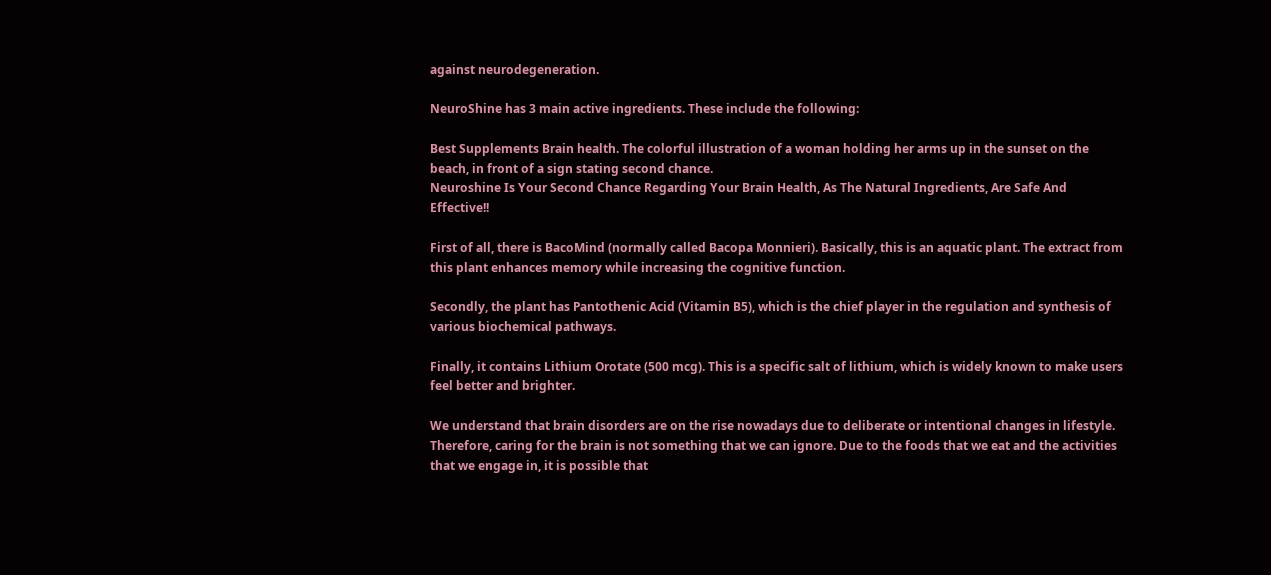against neurodegeneration.

NeuroShine has 3 main active ingredients. These include the following:

Best Supplements Brain health. The colorful illustration of a woman holding her arms up in the sunset on the beach, in front of a sign stating second chance.
Neuroshine Is Your Second Chance Regarding Your Brain Health, As The Natural Ingredients, Are Safe And Effective!!

First of all, there is BacoMind (normally called Bacopa Monnieri). Basically, this is an aquatic plant. The extract from this plant enhances memory while increasing the cognitive function.

Secondly, the plant has Pantothenic Acid (Vitamin B5), which is the chief player in the regulation and synthesis of various biochemical pathways.

Finally, it contains Lithium Orotate (500 mcg). This is a specific salt of lithium, which is widely known to make users feel better and brighter.

We understand that brain disorders are on the rise nowadays due to deliberate or intentional changes in lifestyle. Therefore, caring for the brain is not something that we can ignore. Due to the foods that we eat and the activities that we engage in, it is possible that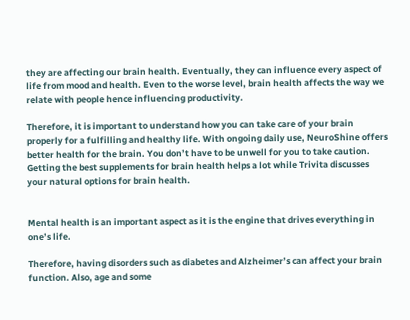they are affecting our brain health. Eventually, they can influence every aspect of life from mood and health. Even to the worse level, brain health affects the way we relate with people hence influencing productivity.

Therefore, it is important to understand how you can take care of your brain properly for a fulfilling and healthy life. With ongoing daily use, NeuroShine offers better health for the brain. You don’t have to be unwell for you to take caution. Getting the best supplements for brain health helps a lot while Trivita discusses your natural options for brain health.


Mental health is an important aspect as it is the engine that drives everything in one’s life.

Therefore, having disorders such as diabetes and Alzheimer’s can affect your brain function. Also, age and some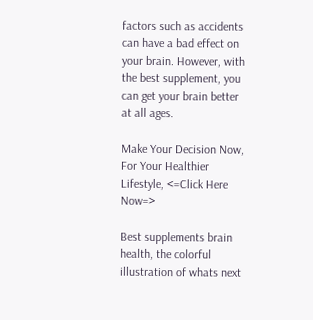factors such as accidents can have a bad effect on your brain. However, with the best supplement, you can get your brain better at all ages.

Make Your Decision Now, For Your Healthier Lifestyle, <=Click Here Now=>

Best supplements brain health, the colorful illustration of whats next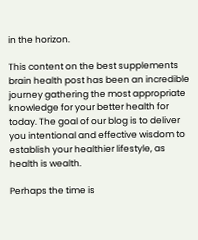in the horizon.

This content on the best supplements brain health post has been an incredible journey gathering the most appropriate knowledge for your better health for today. The goal of our blog is to deliver you intentional and effective wisdom to establish your healthier lifestyle, as health is wealth.

Perhaps the time is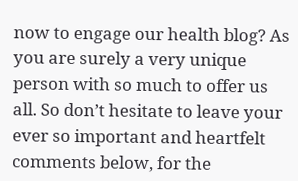now to engage our health blog? As you are surely a very unique person with so much to offer us all. So don’t hesitate to leave your ever so important and heartfelt comments below, for the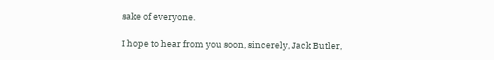sake of everyone.

I hope to hear from you soon, sincerely, Jack Butler,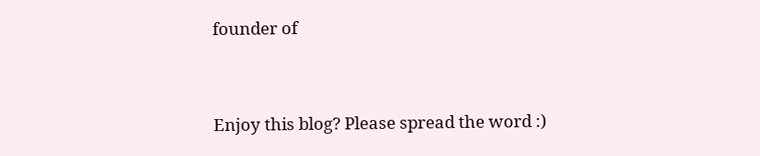founder of



Enjoy this blog? Please spread the word :)